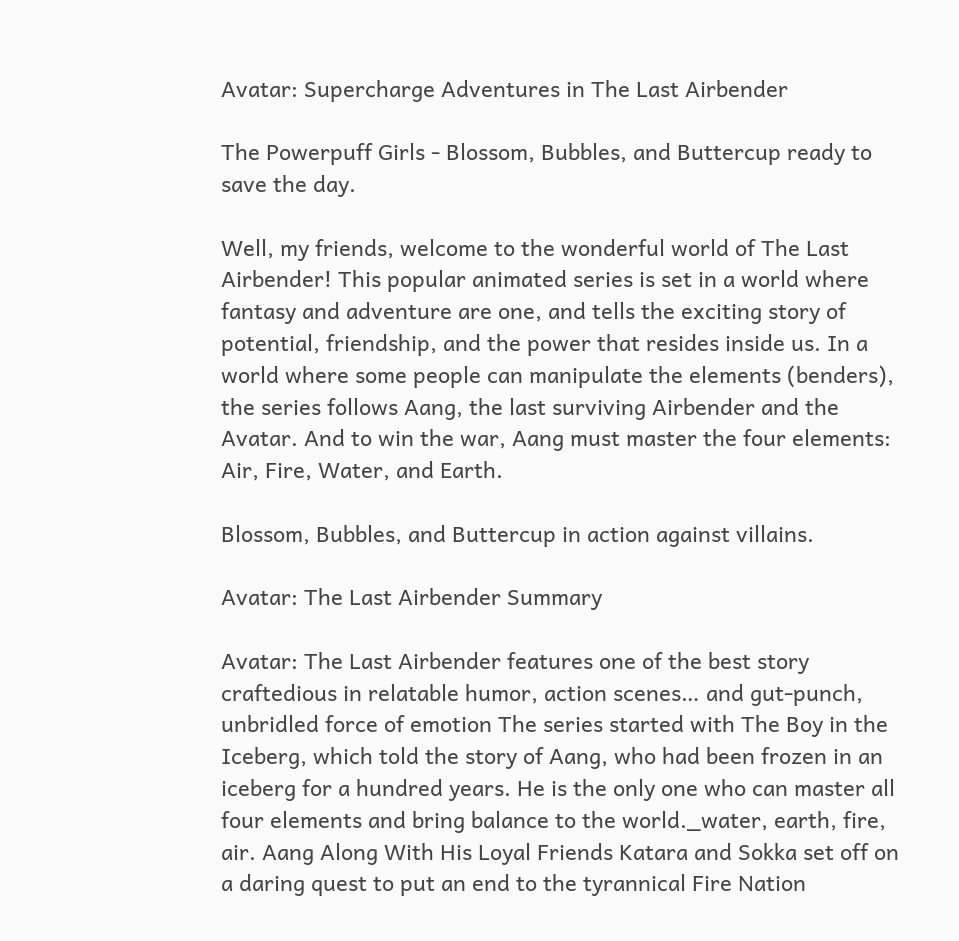Avatar: Supercharge Adventures in The Last Airbender

The Powerpuff Girls - Blossom, Bubbles, and Buttercup ready to save the day.

Well, my friends, welcome to the wonderful world of The Last Airbender! This popular animated series is set in a world where fantasy and adventure are one, and tells the exciting story of potential, friendship, and the power that resides inside us. In a world where some people can manipulate the elements (benders), the series follows Aang, the last surviving Airbender and the Avatar. And to win the war, Aang must master the four elements: Air, Fire, Water, and Earth.

Blossom, Bubbles, and Buttercup in action against villains.

Avatar: The Last Airbender Summary

Avatar: The Last Airbender features one of the best story craftedious in relatable humor, action scenes… and gut-punch, unbridled force of emotion The series started with The Boy in the Iceberg, which told the story of Aang, who had been frozen in an iceberg for a hundred years. He is the only one who can master all four elements and bring balance to the world._water, earth, fire, air. Aang Along With His Loyal Friends Katara and Sokka set off on a daring quest to put an end to the tyrannical Fire Nation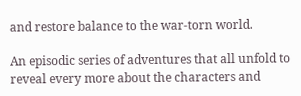and restore balance to the war-torn world.

An episodic series of adventures that all unfold to reveal every more about the characters and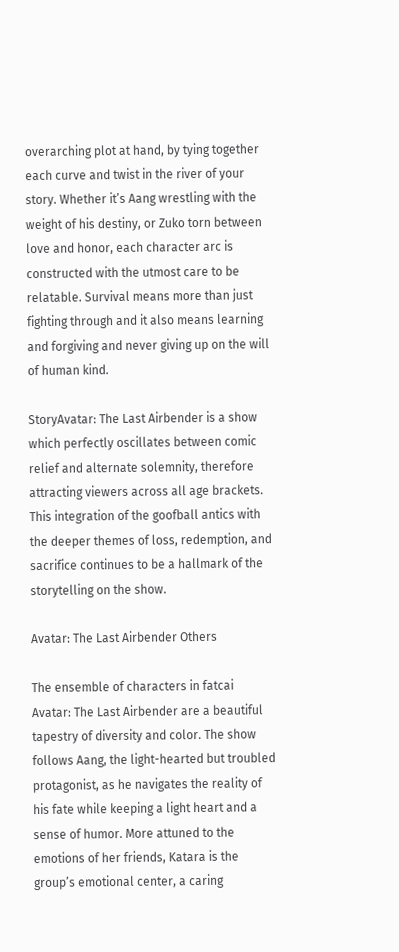overarching plot at hand, by tying together each curve and twist in the river of your story. Whether it’s Aang wrestling with the weight of his destiny, or Zuko torn between love and honor, each character arc is constructed with the utmost care to be relatable. Survival means more than just fighting through and it also means learning and forgiving and never giving up on the will of human kind.

StoryAvatar: The Last Airbender is a show which perfectly oscillates between comic relief and alternate solemnity, therefore attracting viewers across all age brackets. This integration of the goofball antics with the deeper themes of loss, redemption, and sacrifice continues to be a hallmark of the storytelling on the show.

Avatar: The Last Airbender Others

The ensemble of characters in fatcai Avatar: The Last Airbender are a beautiful tapestry of diversity and color. The show follows Aang, the light-hearted but troubled protagonist, as he navigates the reality of his fate while keeping a light heart and a sense of humor. More attuned to the emotions of her friends, Katara is the group’s emotional center, a caring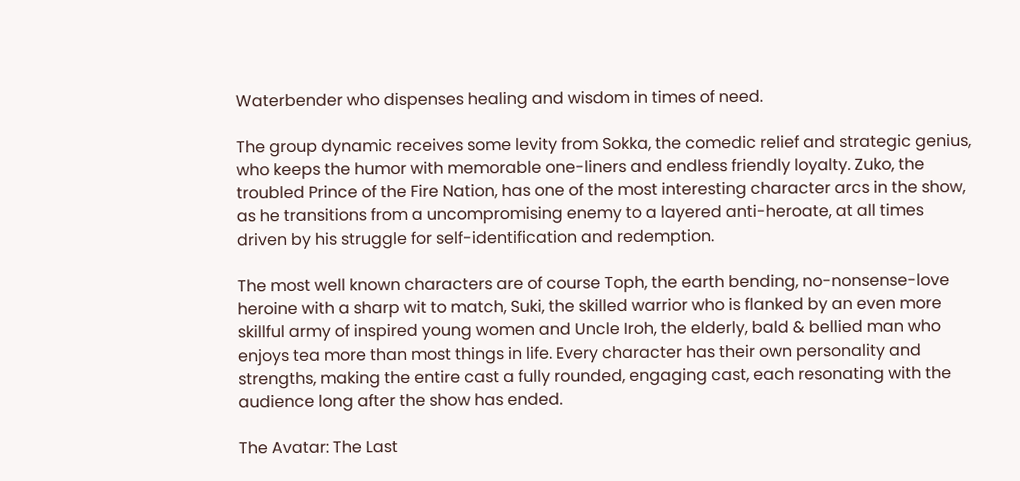Waterbender who dispenses healing and wisdom in times of need.

The group dynamic receives some levity from Sokka, the comedic relief and strategic genius, who keeps the humor with memorable one-liners and endless friendly loyalty. Zuko, the troubled Prince of the Fire Nation, has one of the most interesting character arcs in the show, as he transitions from a uncompromising enemy to a layered anti-heroate, at all times driven by his struggle for self-identification and redemption.

The most well known characters are of course Toph, the earth bending, no-nonsense-love heroine with a sharp wit to match, Suki, the skilled warrior who is flanked by an even more skillful army of inspired young women and Uncle Iroh, the elderly, bald & bellied man who enjoys tea more than most things in life. Every character has their own personality and strengths, making the entire cast a fully rounded, engaging cast, each resonating with the audience long after the show has ended.

The Avatar: The Last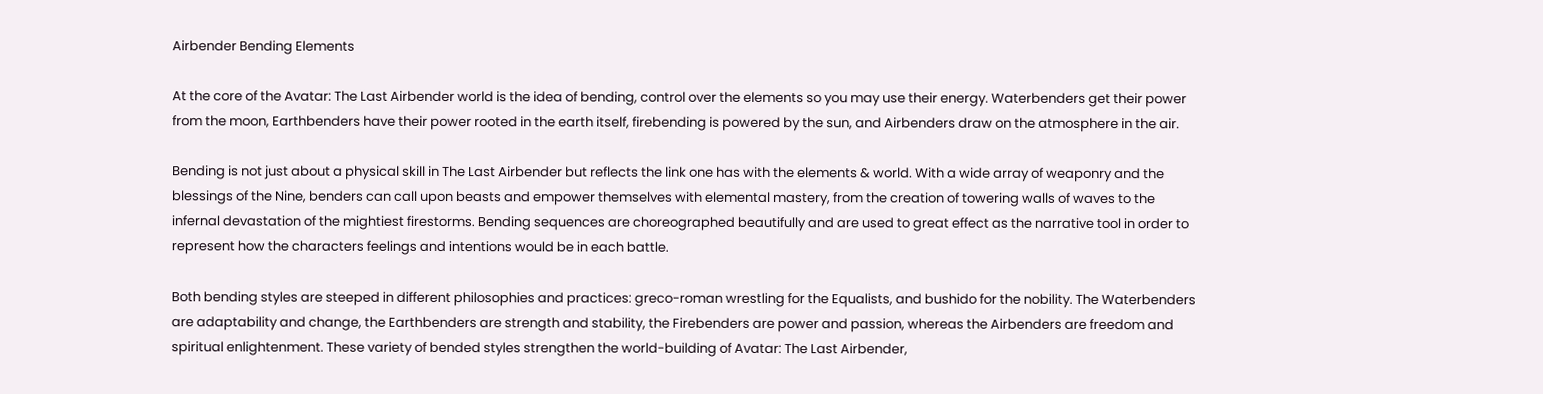Airbender Bending Elements

At the core of the Avatar: The Last Airbender world is the idea of bending, control over the elements so you may use their energy. Waterbenders get their power from the moon, Earthbenders have their power rooted in the earth itself, firebending is powered by the sun, and Airbenders draw on the atmosphere in the air.

Bending is not just about a physical skill in The Last Airbender but reflects the link one has with the elements & world. With a wide array of weaponry and the blessings of the Nine, benders can call upon beasts and empower themselves with elemental mastery, from the creation of towering walls of waves to the infernal devastation of the mightiest firestorms. Bending sequences are choreographed beautifully and are used to great effect as the narrative tool in order to represent how the characters feelings and intentions would be in each battle.

Both bending styles are steeped in different philosophies and practices: greco-roman wrestling for the Equalists, and bushido for the nobility. The Waterbenders are adaptability and change, the Earthbenders are strength and stability, the Firebenders are power and passion, whereas the Airbenders are freedom and spiritual enlightenment. These variety of bended styles strengthen the world-building of Avatar: The Last Airbender,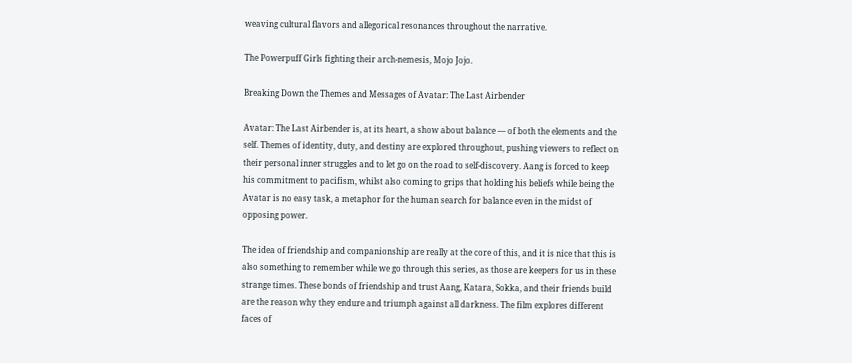weaving cultural flavors and allegorical resonances throughout the narrative.

The Powerpuff Girls fighting their arch-nemesis, Mojo Jojo.

Breaking Down the Themes and Messages of Avatar: The Last Airbender

Avatar: The Last Airbender is, at its heart, a show about balance — of both the elements and the self. Themes of identity, duty, and destiny are explored throughout, pushing viewers to reflect on their personal inner struggles and to let go on the road to self-discovery. Aang is forced to keep his commitment to pacifism, whilst also coming to grips that holding his beliefs while being the Avatar is no easy task, a metaphor for the human search for balance even in the midst of opposing power.

The idea of friendship and companionship are really at the core of this, and it is nice that this is also something to remember while we go through this series, as those are keepers for us in these strange times. These bonds of friendship and trust Aang, Katara, Sokka, and their friends build are the reason why they endure and triumph against all darkness. The film explores different faces of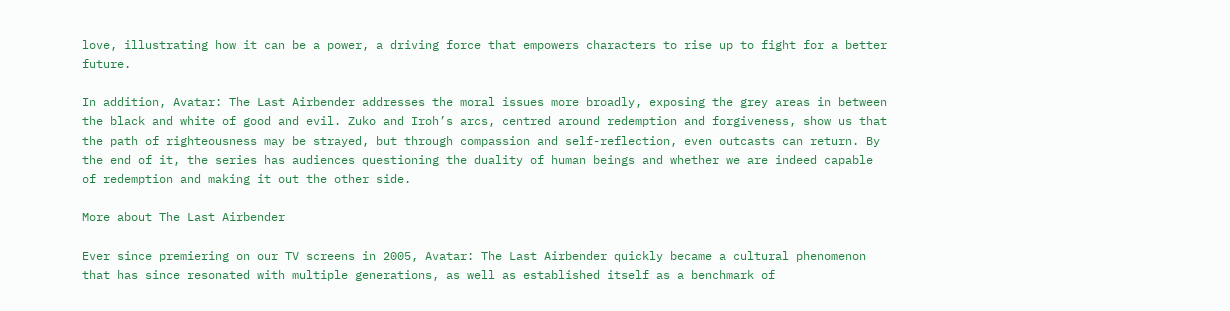love, illustrating how it can be a power, a driving force that empowers characters to rise up to fight for a better future.

In addition, Avatar: The Last Airbender addresses the moral issues more broadly, exposing the grey areas in between the black and white of good and evil. Zuko and Iroh’s arcs, centred around redemption and forgiveness, show us that the path of righteousness may be strayed, but through compassion and self-reflection, even outcasts can return. By the end of it, the series has audiences questioning the duality of human beings and whether we are indeed capable of redemption and making it out the other side.

More about The Last Airbender

Ever since premiering on our TV screens in 2005, Avatar: The Last Airbender quickly became a cultural phenomenon that has since resonated with multiple generations, as well as established itself as a benchmark of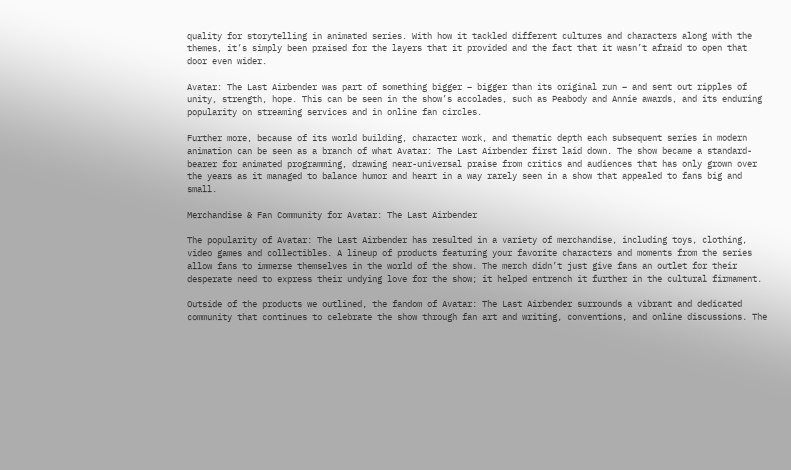quality for storytelling in animated series. With how it tackled different cultures and characters along with the themes, it’s simply been praised for the layers that it provided and the fact that it wasn’t afraid to open that door even wider.

Avatar: The Last Airbender was part of something bigger – bigger than its original run – and sent out ripples of unity, strength, hope. This can be seen in the show’s accolades, such as Peabody and Annie awards, and its enduring popularity on streaming services and in online fan circles.

Further more, because of its world building, character work, and thematic depth each subsequent series in modern animation can be seen as a branch of what Avatar: The Last Airbender first laid down. The show became a standard-bearer for animated programming, drawing near-universal praise from critics and audiences that has only grown over the years as it managed to balance humor and heart in a way rarely seen in a show that appealed to fans big and small.

Merchandise & Fan Community for Avatar: The Last Airbender

The popularity of Avatar: The Last Airbender has resulted in a variety of merchandise, including toys, clothing, video games and collectibles. A lineup of products featuring your favorite characters and moments from the series allow fans to immerse themselves in the world of the show. The merch didn’t just give fans an outlet for their desperate need to express their undying love for the show; it helped entrench it further in the cultural firmament.

Outside of the products we outlined, the fandom of Avatar: The Last Airbender surrounds a vibrant and dedicated community that continues to celebrate the show through fan art and writing, conventions, and online discussions. The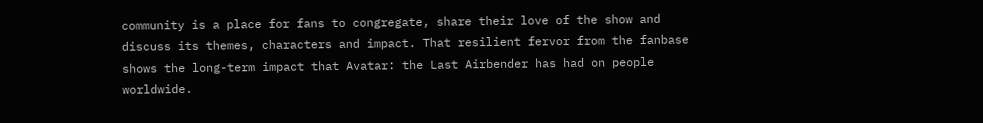community is a place for fans to congregate, share their love of the show and discuss its themes, characters and impact. That resilient fervor from the fanbase shows the long-term impact that Avatar: the Last Airbender has had on people worldwide.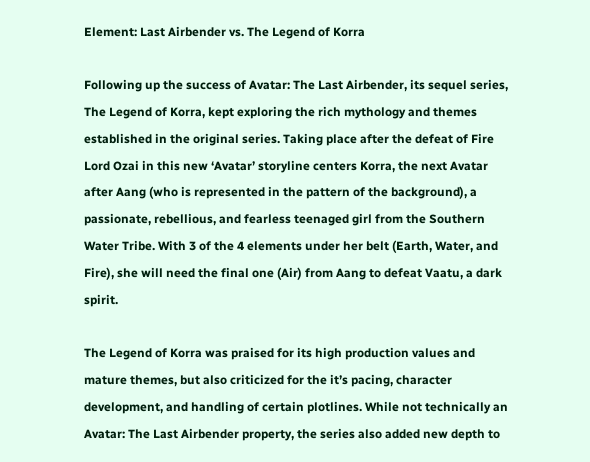Element: Last Airbender vs. The Legend of Korra

Following up the success of Avatar: The Last Airbender, its sequel series, The Legend of Korra, kept exploring the rich mythology and themes established in the original series. Taking place after the defeat of Fire Lord Ozai in this new ‘Avatar’ storyline centers Korra, the next Avatar after Aang (who is represented in the pattern of the background), a passionate, rebellious, and fearless teenaged girl from the Southern Water Tribe. With 3 of the 4 elements under her belt (Earth, Water, and Fire), she will need the final one (Air) from Aang to defeat Vaatu, a dark spirit.

The Legend of Korra was praised for its high production values and mature themes, but also criticized for the it’s pacing, character development, and handling of certain plotlines. While not technically an Avatar: The Last Airbender property, the series also added new depth to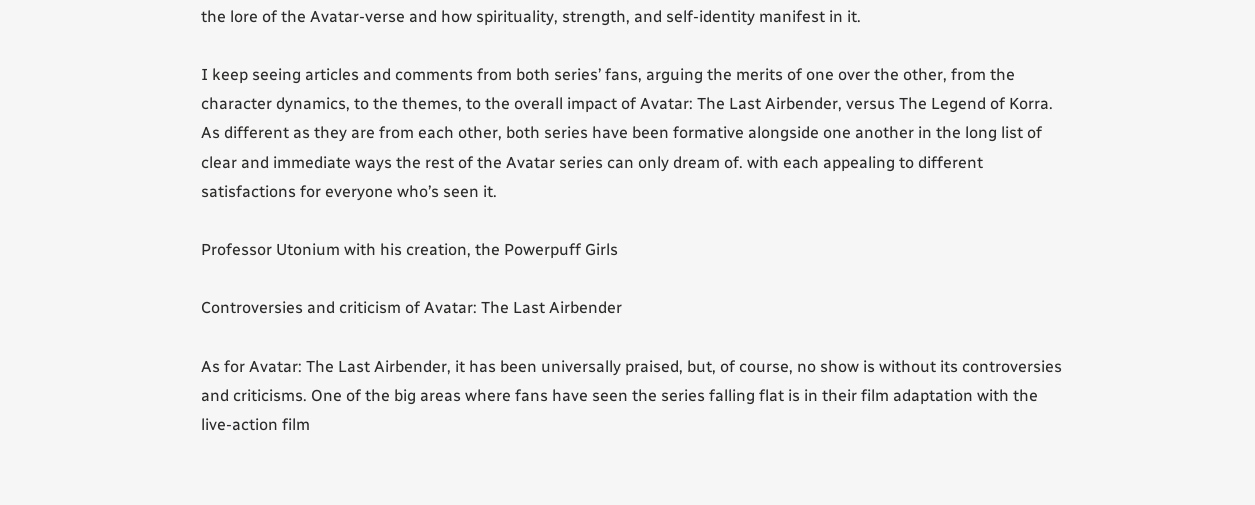the lore of the Avatar-verse and how spirituality, strength, and self-identity manifest in it.

I keep seeing articles and comments from both series’ fans, arguing the merits of one over the other, from the character dynamics, to the themes, to the overall impact of Avatar: The Last Airbender, versus The Legend of Korra. As different as they are from each other, both series have been formative alongside one another in the long list of clear and immediate ways the rest of the Avatar series can only dream of. with each appealing to different satisfactions for everyone who’s seen it.

Professor Utonium with his creation, the Powerpuff Girls

Controversies and criticism of Avatar: The Last Airbender

As for Avatar: The Last Airbender, it has been universally praised, but, of course, no show is without its controversies and criticisms. One of the big areas where fans have seen the series falling flat is in their film adaptation with the live-action film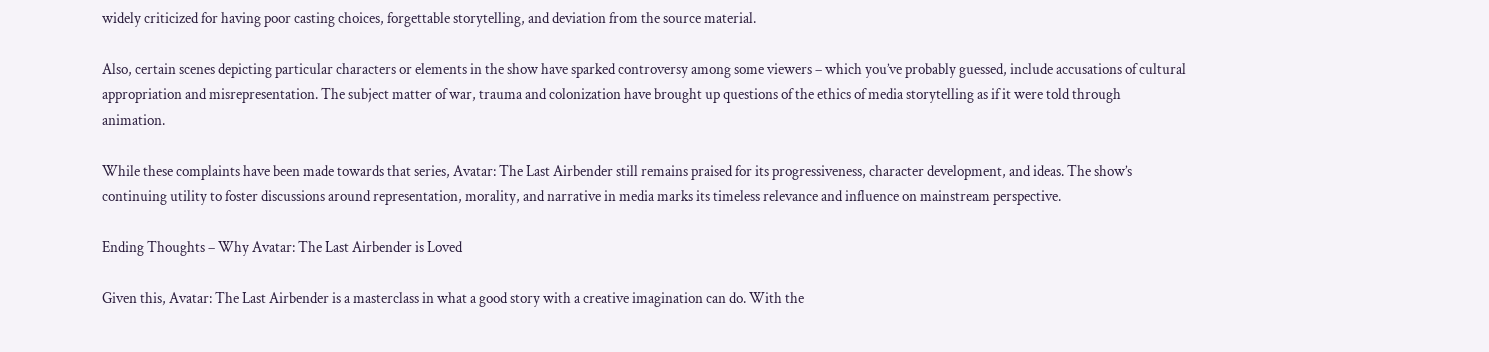widely criticized for having poor casting choices, forgettable storytelling, and deviation from the source material.

Also, certain scenes depicting particular characters or elements in the show have sparked controversy among some viewers – which you’ve probably guessed, include accusations of cultural appropriation and misrepresentation. The subject matter of war, trauma and colonization have brought up questions of the ethics of media storytelling as if it were told through animation.

While these complaints have been made towards that series, Avatar: The Last Airbender still remains praised for its progressiveness, character development, and ideas. The show’s continuing utility to foster discussions around representation, morality, and narrative in media marks its timeless relevance and influence on mainstream perspective.

Ending Thoughts – Why Avatar: The Last Airbender is Loved

Given this, Avatar: The Last Airbender is a masterclass in what a good story with a creative imagination can do. With the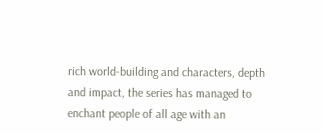rich world-building and characters, depth and impact, the series has managed to enchant people of all age with an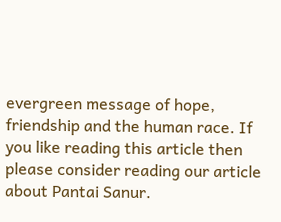evergreen message of hope, friendship and the human race. If you like reading this article then please consider reading our article about Pantai Sanur.